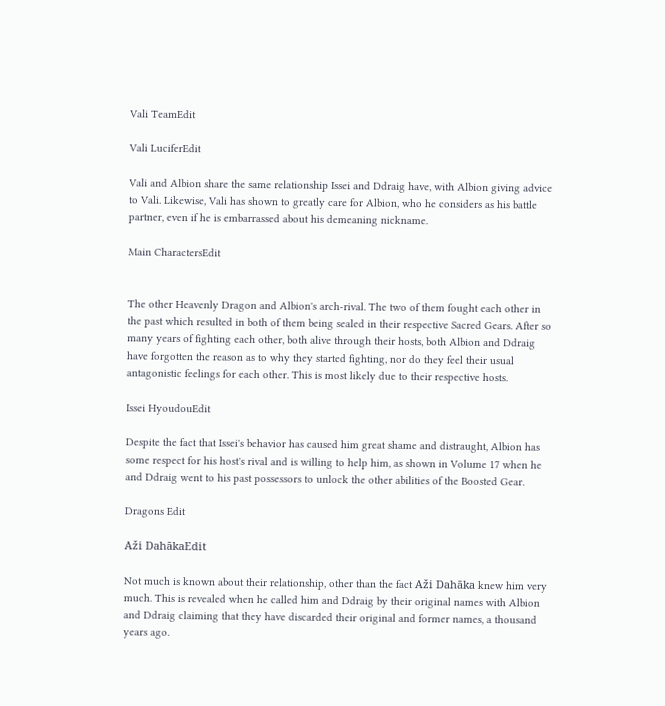Vali TeamEdit

Vali LuciferEdit

Vali and Albion share the same relationship Issei and Ddraig have, with Albion giving advice to Vali. Likewise, Vali has shown to greatly care for Albion, who he considers as his battle partner, even if he is embarrassed about his demeaning nickname.

Main CharactersEdit


The other Heavenly Dragon and Albion's arch-rival. The two of them fought each other in the past which resulted in both of them being sealed in their respective Sacred Gears. After so many years of fighting each other, both alive through their hosts, both Albion and Ddraig have forgotten the reason as to why they started fighting, nor do they feel their usual antagonistic feelings for each other. This is most likely due to their respective hosts.

Issei HyoudouEdit

Despite the fact that Issei's behavior has caused him great shame and distraught, Albion has some respect for his host's rival and is willing to help him, as shown in Volume 17 when he and Ddraig went to his past possessors to unlock the other abilities of the Boosted Gear.

Dragons Edit

Aži DahākaEdit

Not much is known about their relationship, other than the fact Aži Dahāka knew him very much. This is revealed when he called him and Ddraig by their original names with Albion and Ddraig claiming that they have discarded their original and former names, a thousand years ago.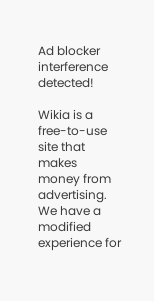Ad blocker interference detected!

Wikia is a free-to-use site that makes money from advertising. We have a modified experience for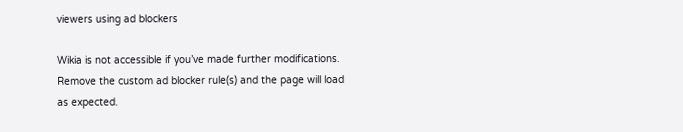viewers using ad blockers

Wikia is not accessible if you’ve made further modifications. Remove the custom ad blocker rule(s) and the page will load as expected.